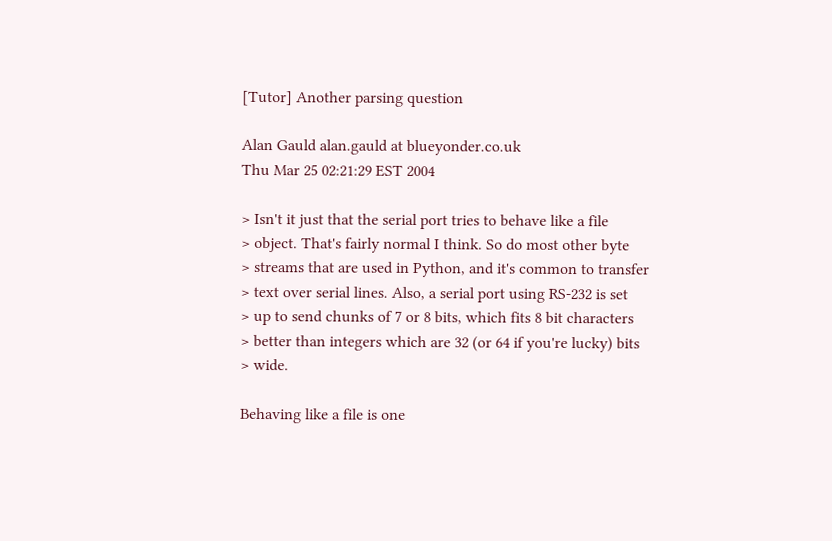[Tutor] Another parsing question

Alan Gauld alan.gauld at blueyonder.co.uk
Thu Mar 25 02:21:29 EST 2004

> Isn't it just that the serial port tries to behave like a file
> object. That's fairly normal I think. So do most other byte
> streams that are used in Python, and it's common to transfer
> text over serial lines. Also, a serial port using RS-232 is set
> up to send chunks of 7 or 8 bits, which fits 8 bit characters
> better than integers which are 32 (or 64 if you're lucky) bits
> wide.

Behaving like a file is one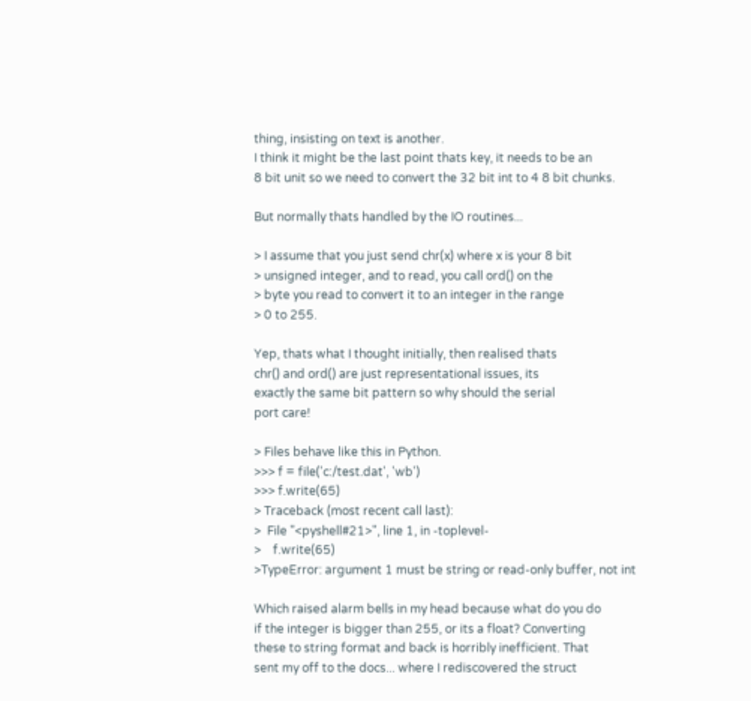thing, insisting on text is another.
I think it might be the last point thats key, it needs to be an
8 bit unit so we need to convert the 32 bit int to 4 8 bit chunks.

But normally thats handled by the IO routines...

> I assume that you just send chr(x) where x is your 8 bit
> unsigned integer, and to read, you call ord() on the
> byte you read to convert it to an integer in the range
> 0 to 255.

Yep, thats what I thought initially, then realised thats
chr() and ord() are just representational issues, its
exactly the same bit pattern so why should the serial
port care!

> Files behave like this in Python.
>>> f = file('c:/test.dat', 'wb')
>>> f.write(65)
> Traceback (most recent call last):
>  File "<pyshell#21>", line 1, in -toplevel-
>    f.write(65)
>TypeError: argument 1 must be string or read-only buffer, not int

Which raised alarm bells in my head because what do you do
if the integer is bigger than 255, or its a float? Converting
these to string format and back is horribly inefficient. That
sent my off to the docs... where I rediscovered the struct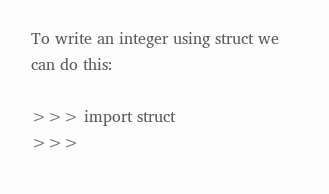To write an integer using struct we can do this:

>>> import struct
>>>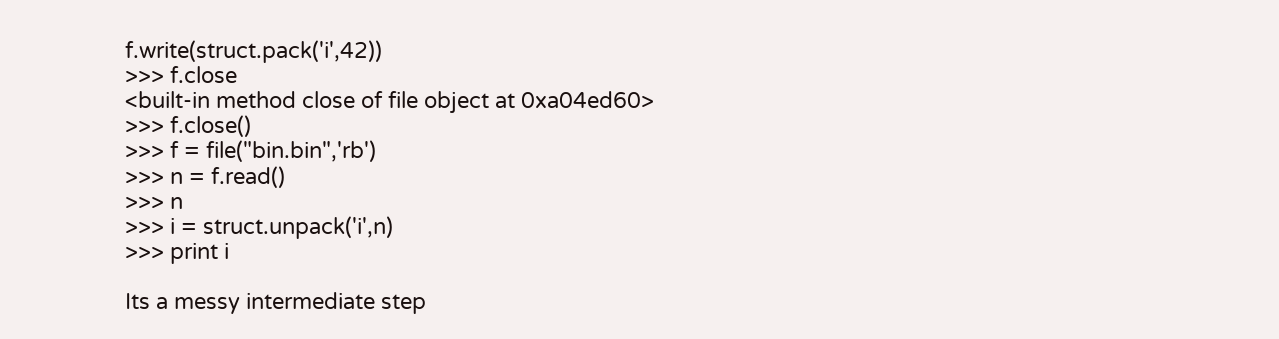f.write(struct.pack('i',42))
>>> f.close
<built-in method close of file object at 0xa04ed60>
>>> f.close()
>>> f = file("bin.bin",'rb')
>>> n = f.read()
>>> n
>>> i = struct.unpack('i',n)
>>> print i

Its a messy intermediate step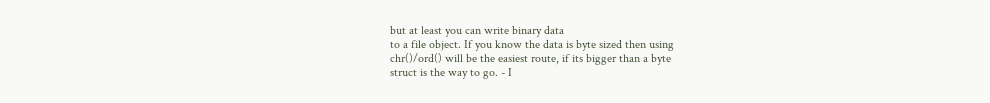but at least you can write binary data
to a file object. If you know the data is byte sized then using
chr()/ord() will be the easiest route, if its bigger than a byte
struct is the way to go. - I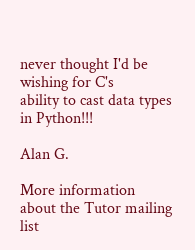never thought I'd be wishing for C's
ability to cast data types in Python!!!

Alan G.

More information about the Tutor mailing list